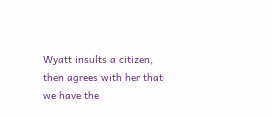Wyatt insults a citizen, then agrees with her that we have the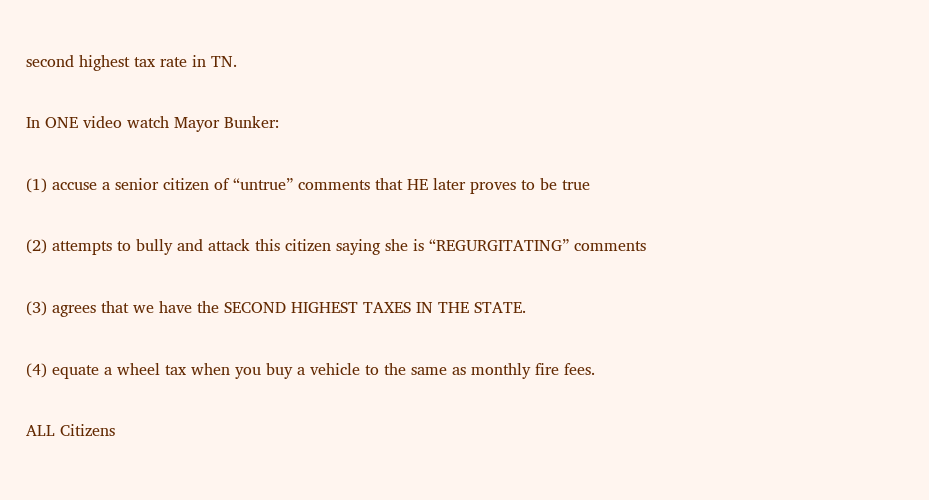second highest tax rate in TN.

In ONE video watch Mayor Bunker:

(1) accuse a senior citizen of “untrue” comments that HE later proves to be true

(2) attempts to bully and attack this citizen saying she is “REGURGITATING” comments

(3) agrees that we have the SECOND HIGHEST TAXES IN THE STATE.

(4) equate a wheel tax when you buy a vehicle to the same as monthly fire fees.

ALL Citizens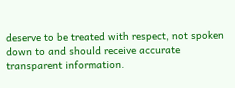deserve to be treated with respect, not spoken down to and should receive accurate transparent information.